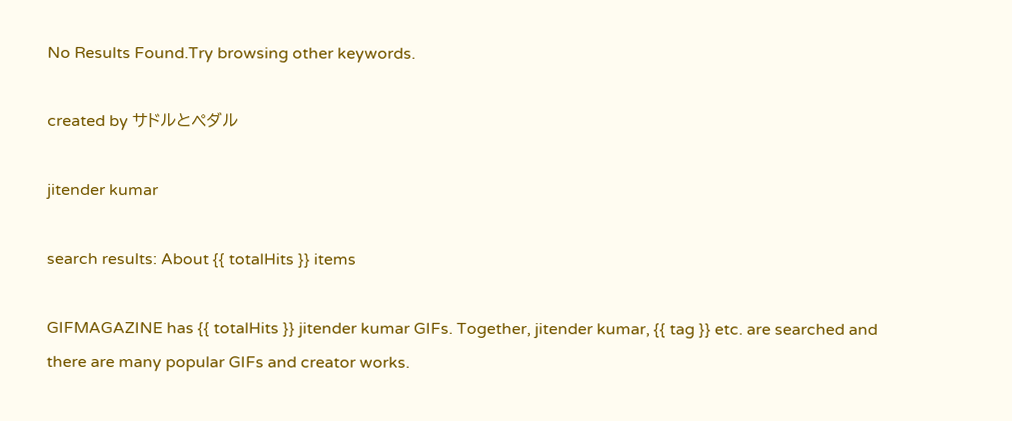No Results Found.Try browsing other keywords.

created by サドルとペダル

jitender kumar

search results: About {{ totalHits }} items

GIFMAGAZINE has {{ totalHits }} jitender kumar GIFs. Together, jitender kumar, {{ tag }} etc. are searched and there are many popular GIFs and creator works.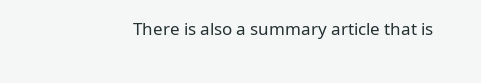There is also a summary article that is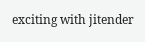exciting with jitender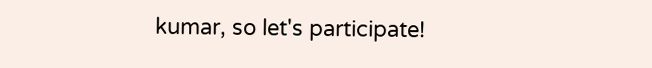kumar, so let's participate!